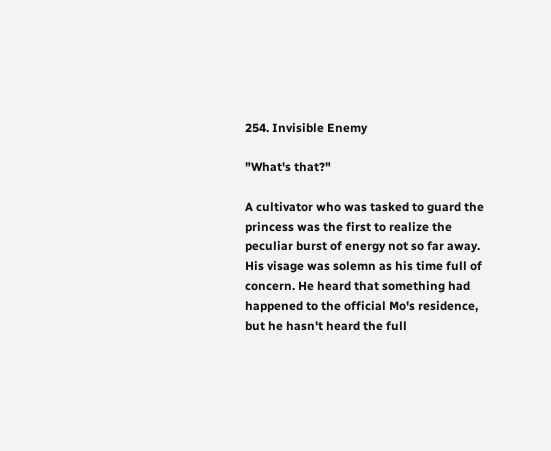254. Invisible Enemy

"What's that?"

A cultivator who was tasked to guard the princess was the first to realize the peculiar burst of energy not so far away. His visage was solemn as his time full of concern. He heard that something had happened to the official Mo's residence, but he hasn't heard the full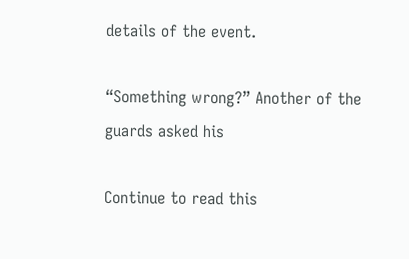details of the event.

“Something wrong?” Another of the guards asked his

Continue to read this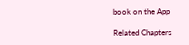book on the App

Related Chapters